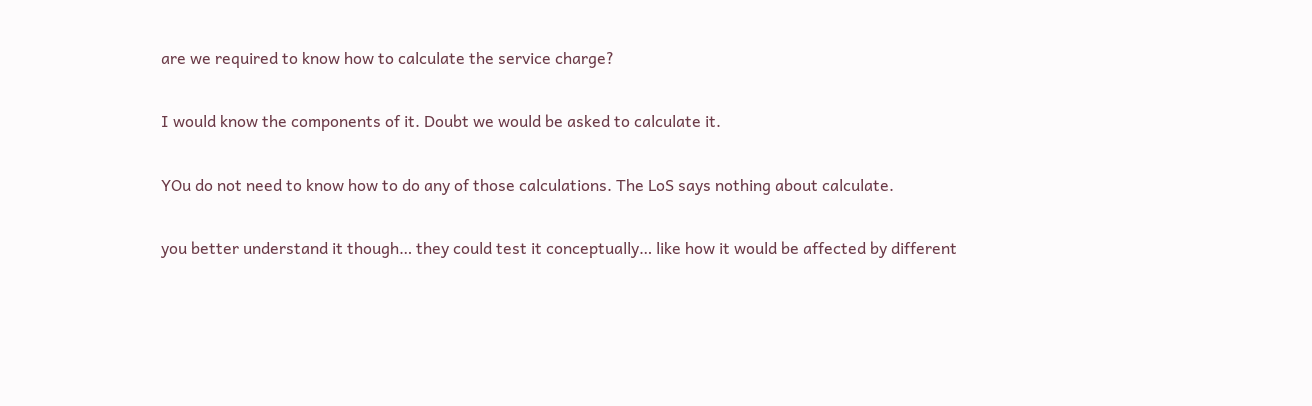are we required to know how to calculate the service charge?

I would know the components of it. Doubt we would be asked to calculate it.

YOu do not need to know how to do any of those calculations. The LoS says nothing about calculate.

you better understand it though… they could test it conceptually… like how it would be affected by different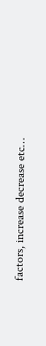factors, increase decrease etc…